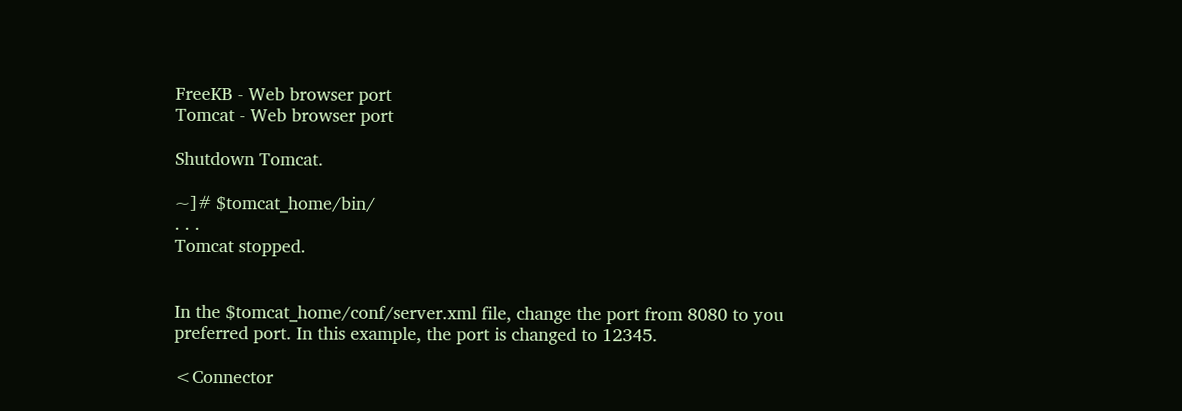FreeKB - Web browser port
Tomcat - Web browser port

Shutdown Tomcat.

~]# $tomcat_home/bin/
. . .
Tomcat stopped.


In the $tomcat_home/conf/server.xml file, change the port from 8080 to you preferred port. In this example, the port is changed to 12345.

<Connector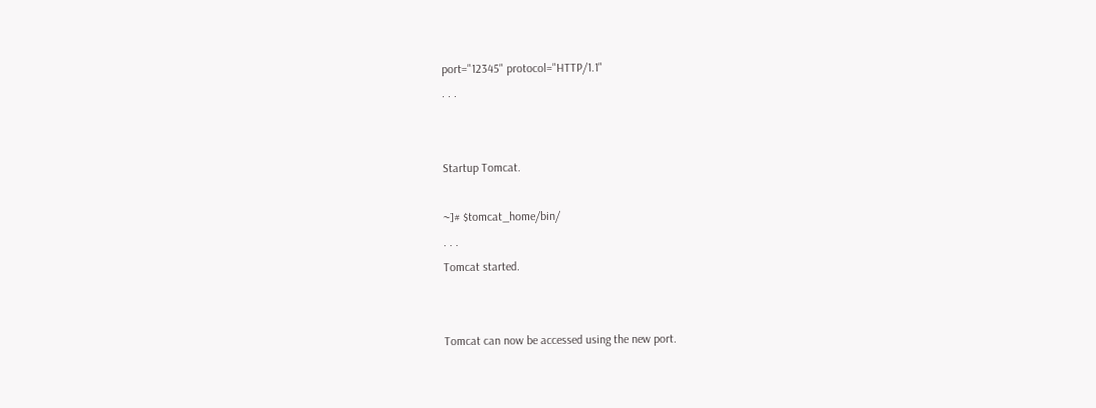port="12345" protocol="HTTP/1.1"
. . .


Startup Tomcat.

~]# $tomcat_home/bin/
. . .
Tomcat started.


Tomcat can now be accessed using the new port.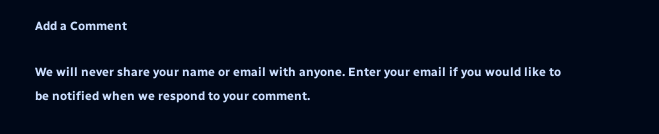Add a Comment

We will never share your name or email with anyone. Enter your email if you would like to be notified when we respond to your comment.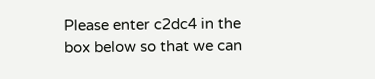Please enter c2dc4 in the box below so that we can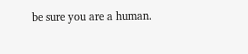be sure you are a human.